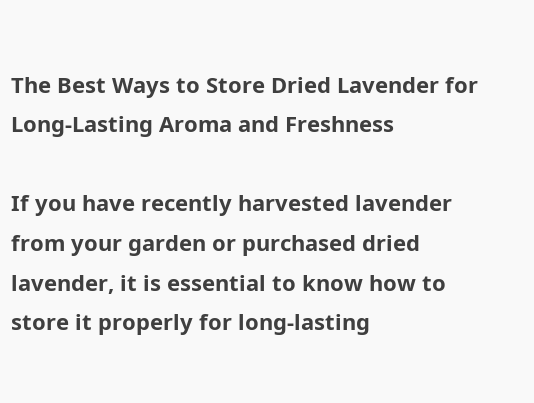The Best Ways to Store Dried Lavender for Long-Lasting Aroma and Freshness

If you have recently harvested lavender from your garden or purchased dried lavender, it is essential to know how to store it properly for long-lasting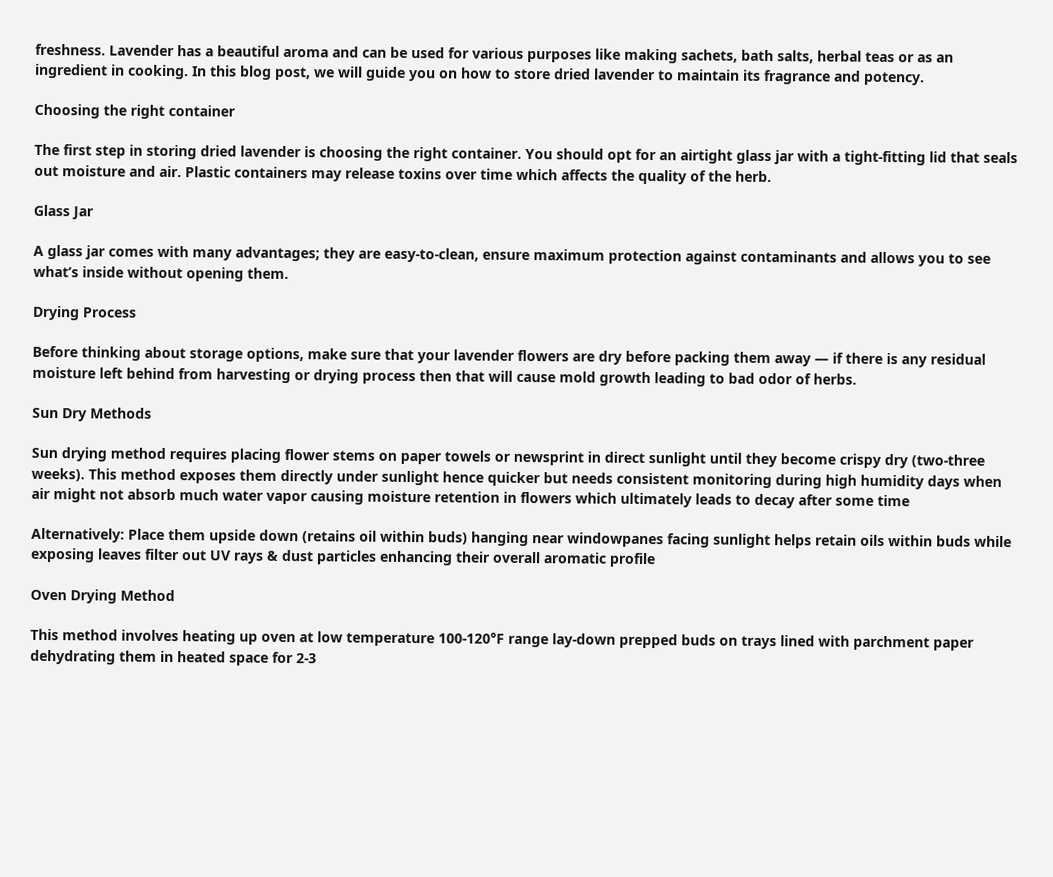freshness. Lavender has a beautiful aroma and can be used for various purposes like making sachets, bath salts, herbal teas or as an ingredient in cooking. In this blog post, we will guide you on how to store dried lavender to maintain its fragrance and potency.

Choosing the right container

The first step in storing dried lavender is choosing the right container. You should opt for an airtight glass jar with a tight-fitting lid that seals out moisture and air. Plastic containers may release toxins over time which affects the quality of the herb.

Glass Jar

A glass jar comes with many advantages; they are easy-to-clean, ensure maximum protection against contaminants and allows you to see what’s inside without opening them.

Drying Process

Before thinking about storage options, make sure that your lavender flowers are dry before packing them away — if there is any residual moisture left behind from harvesting or drying process then that will cause mold growth leading to bad odor of herbs.

Sun Dry Methods

Sun drying method requires placing flower stems on paper towels or newsprint in direct sunlight until they become crispy dry (two-three weeks). This method exposes them directly under sunlight hence quicker but needs consistent monitoring during high humidity days when air might not absorb much water vapor causing moisture retention in flowers which ultimately leads to decay after some time

Alternatively: Place them upside down (retains oil within buds) hanging near windowpanes facing sunlight helps retain oils within buds while exposing leaves filter out UV rays & dust particles enhancing their overall aromatic profile

Oven Drying Method

This method involves heating up oven at low temperature 100-120°F range lay-down prepped buds on trays lined with parchment paper dehydrating them in heated space for 2-3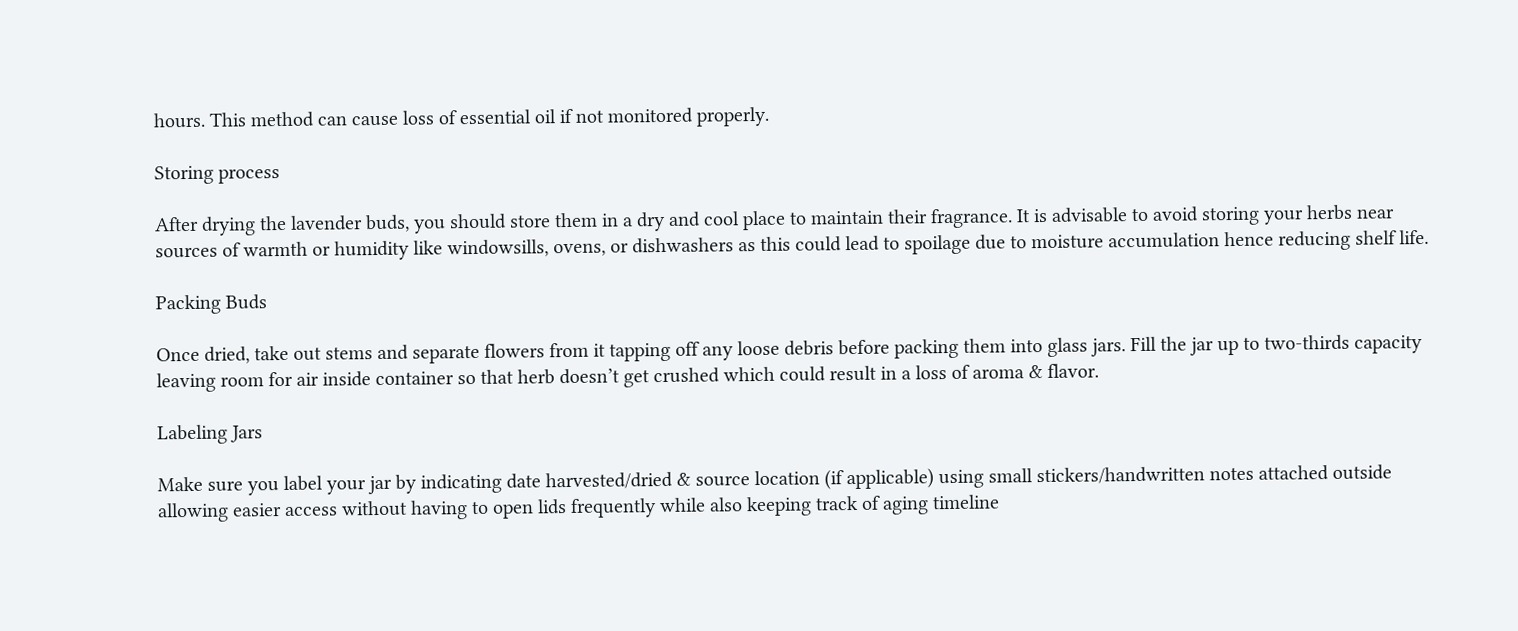hours. This method can cause loss of essential oil if not monitored properly.

Storing process

After drying the lavender buds, you should store them in a dry and cool place to maintain their fragrance. It is advisable to avoid storing your herbs near sources of warmth or humidity like windowsills, ovens, or dishwashers as this could lead to spoilage due to moisture accumulation hence reducing shelf life.

Packing Buds

Once dried, take out stems and separate flowers from it tapping off any loose debris before packing them into glass jars. Fill the jar up to two-thirds capacity leaving room for air inside container so that herb doesn’t get crushed which could result in a loss of aroma & flavor.

Labeling Jars

Make sure you label your jar by indicating date harvested/dried & source location (if applicable) using small stickers/handwritten notes attached outside allowing easier access without having to open lids frequently while also keeping track of aging timeline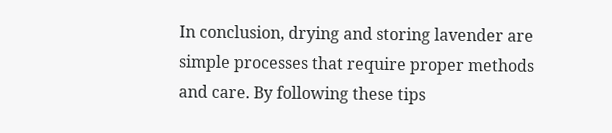In conclusion, drying and storing lavender are simple processes that require proper methods and care. By following these tips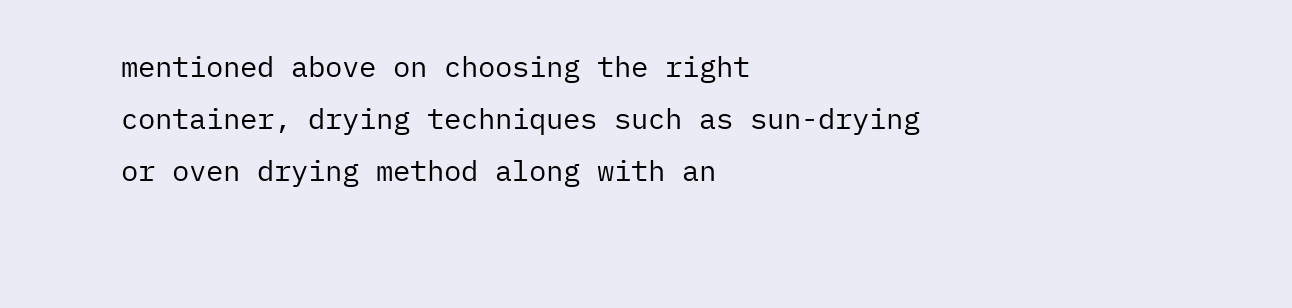mentioned above on choosing the right container, drying techniques such as sun-drying or oven drying method along with an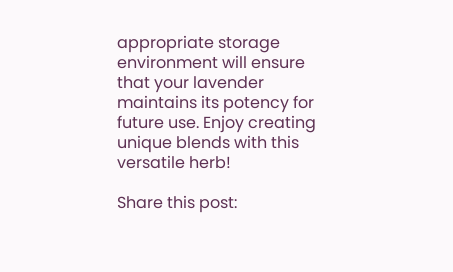appropriate storage environment will ensure that your lavender maintains its potency for future use. Enjoy creating unique blends with this versatile herb!

Share this post: